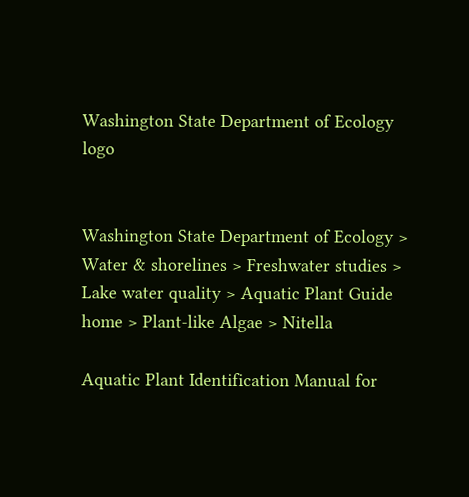Washington State Department of Ecology logo


Washington State Department of Ecology > Water & shorelines > Freshwater studies > Lake water quality > Aquatic Plant Guide home > Plant-like Algae > Nitella

Aquatic Plant Identification Manual for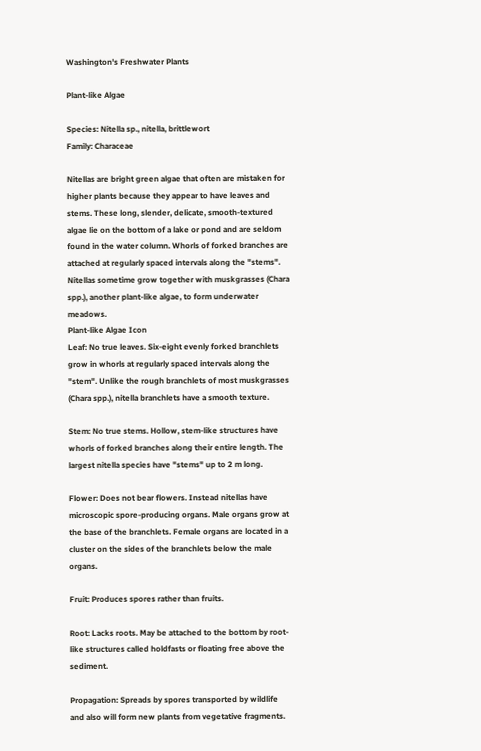Washington's Freshwater Plants

Plant-like Algae

Species: Nitella sp., nitella, brittlewort
Family: Characeae

Nitellas are bright green algae that often are mistaken for higher plants because they appear to have leaves and stems. These long, slender, delicate, smooth-textured algae lie on the bottom of a lake or pond and are seldom found in the water column. Whorls of forked branches are attached at regularly spaced intervals along the "stems". Nitellas sometime grow together with muskgrasses (Chara spp.), another plant-like algae, to form underwater meadows.
Plant-like Algae Icon
Leaf: No true leaves. Six-eight evenly forked branchlets grow in whorls at regularly spaced intervals along the "stem". Unlike the rough branchlets of most muskgrasses (Chara spp.), nitella branchlets have a smooth texture.

Stem: No true stems. Hollow, stem-like structures have whorls of forked branches along their entire length. The largest nitella species have "stems" up to 2 m long.

Flower: Does not bear flowers. Instead nitellas have microscopic spore-producing organs. Male organs grow at the base of the branchlets. Female organs are located in a cluster on the sides of the branchlets below the male organs.

Fruit: Produces spores rather than fruits.

Root: Lacks roots. May be attached to the bottom by root-like structures called holdfasts or floating free above the sediment.

Propagation: Spreads by spores transported by wildlife and also will form new plants from vegetative fragments.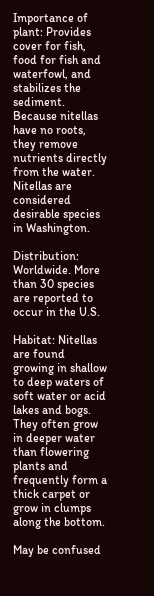Importance of plant: Provides cover for fish, food for fish and waterfowl, and stabilizes the sediment. Because nitellas have no roots, they remove nutrients directly from the water. Nitellas are considered desirable species in Washington.

Distribution:  Worldwide. More than 30 species are reported to occur in the U.S.

Habitat: Nitellas are found growing in shallow to deep waters of soft water or acid lakes and bogs. They often grow in deeper water than flowering plants and frequently form a thick carpet or grow in clumps along the bottom.

May be confused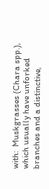with:  Muskgrasses (Chara spp.), which usually have unforked branches and a distinctive,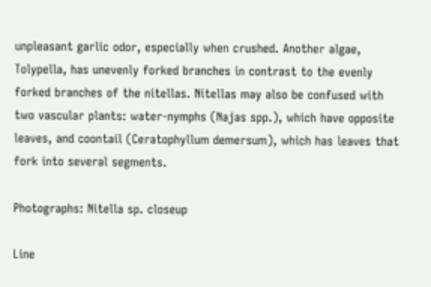unpleasant garlic odor, especially when crushed. Another algae, Tolypella, has unevenly forked branches in contrast to the evenly forked branches of the nitellas. Nitellas may also be confused with two vascular plants: water-nymphs (Najas spp.), which have opposite leaves, and coontail (Ceratophyllum demersum), which has leaves that fork into several segments.

Photographs: Nitella sp. closeup

Line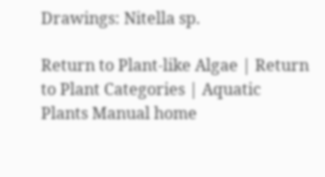Drawings: Nitella sp.

Return to Plant-like Algae | Return to Plant Categories | Aquatic Plants Manual home